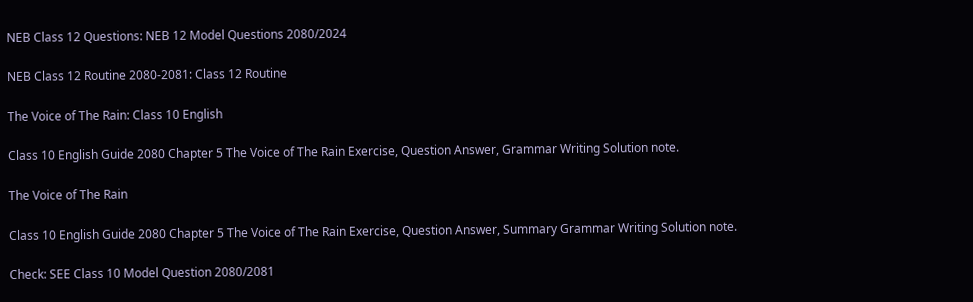NEB Class 12 Questions: NEB 12 Model Questions 2080/2024

NEB Class 12 Routine 2080-2081: Class 12 Routine

The Voice of The Rain: Class 10 English

Class 10 English Guide 2080 Chapter 5 The Voice of The Rain Exercise, Question Answer, Grammar Writing Solution note.

The Voice of The Rain

Class 10 English Guide 2080 Chapter 5 The Voice of The Rain Exercise, Question Answer, Summary Grammar Writing Solution note.

Check: SEE Class 10 Model Question 2080/2081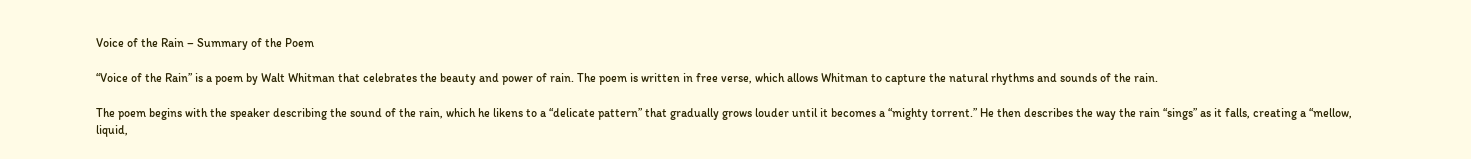Voice of the Rain – Summary of the Poem

“Voice of the Rain” is a poem by Walt Whitman that celebrates the beauty and power of rain. The poem is written in free verse, which allows Whitman to capture the natural rhythms and sounds of the rain.

The poem begins with the speaker describing the sound of the rain, which he likens to a “delicate pattern” that gradually grows louder until it becomes a “mighty torrent.” He then describes the way the rain “sings” as it falls, creating a “mellow, liquid,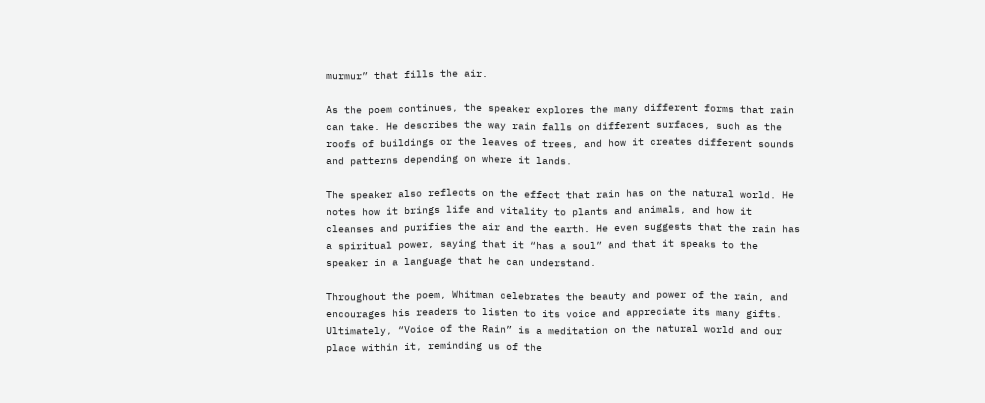murmur” that fills the air.

As the poem continues, the speaker explores the many different forms that rain can take. He describes the way rain falls on different surfaces, such as the roofs of buildings or the leaves of trees, and how it creates different sounds and patterns depending on where it lands.

The speaker also reflects on the effect that rain has on the natural world. He notes how it brings life and vitality to plants and animals, and how it cleanses and purifies the air and the earth. He even suggests that the rain has a spiritual power, saying that it “has a soul” and that it speaks to the speaker in a language that he can understand.

Throughout the poem, Whitman celebrates the beauty and power of the rain, and encourages his readers to listen to its voice and appreciate its many gifts. Ultimately, “Voice of the Rain” is a meditation on the natural world and our place within it, reminding us of the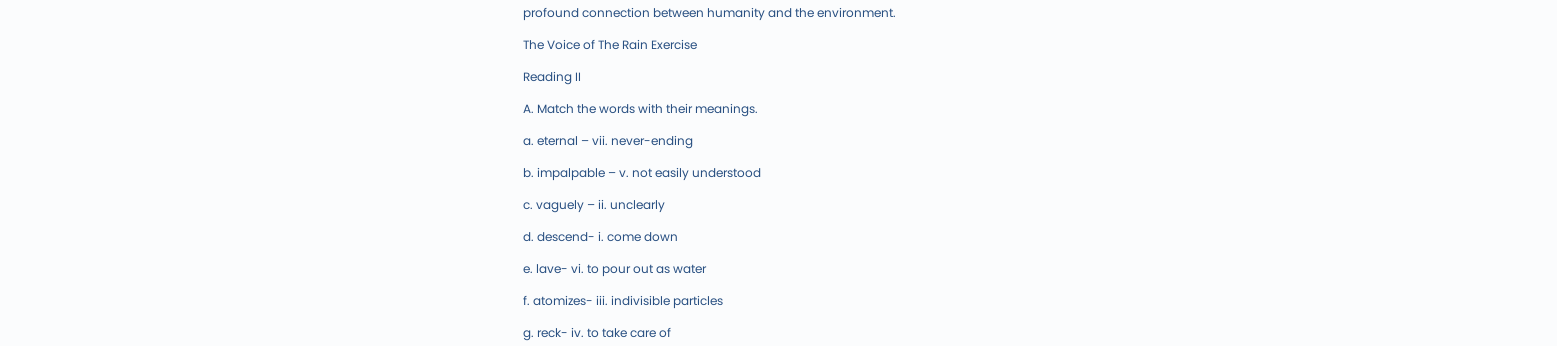profound connection between humanity and the environment.

The Voice of The Rain Exercise

Reading II

A. Match the words with their meanings.

a. eternal – vii. never-ending

b. impalpable – v. not easily understood

c. vaguely – ii. unclearly

d. descend- i. come down

e. lave- vi. to pour out as water

f. atomizes- iii. indivisible particles

g. reck- iv. to take care of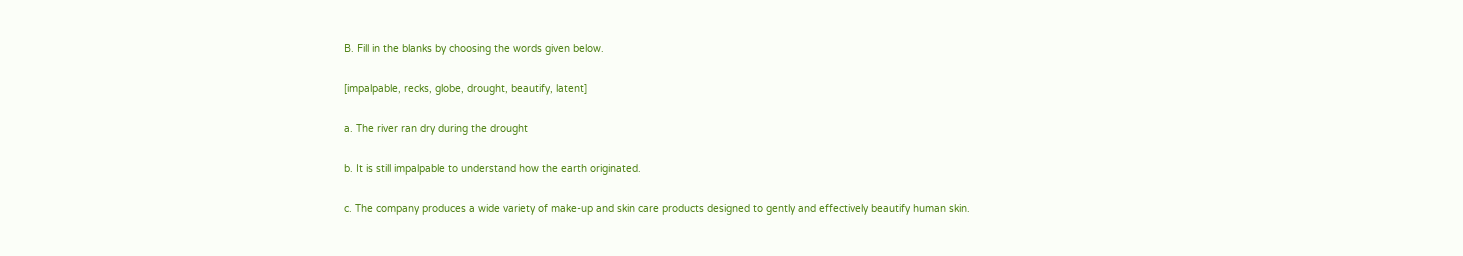B. Fill in the blanks by choosing the words given below.

[impalpable, recks, globe, drought, beautify, latent]

a. The river ran dry during the drought

b. It is still impalpable to understand how the earth originated.

c. The company produces a wide variety of make-up and skin care products designed to gently and effectively beautify human skin.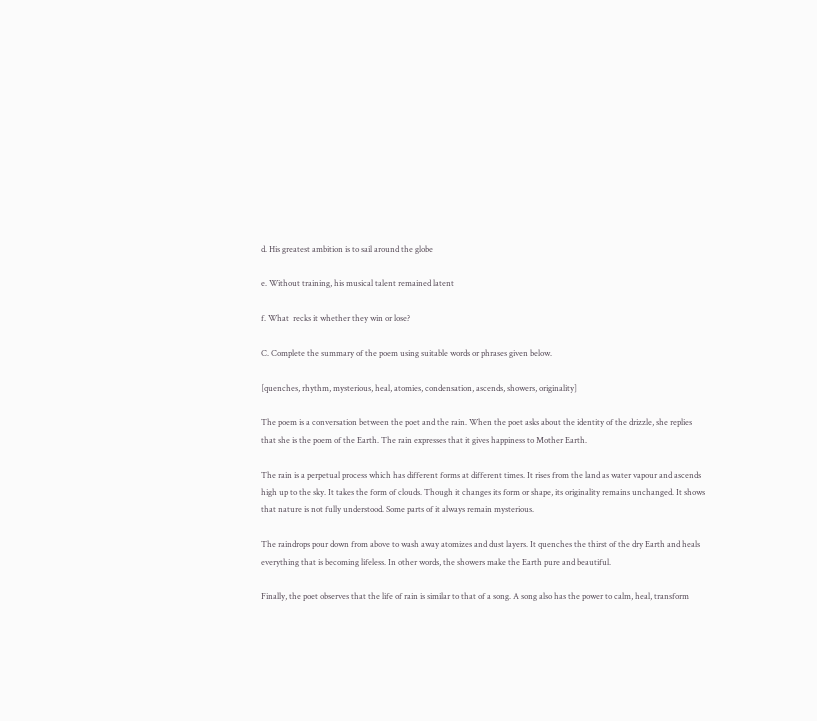d. His greatest ambition is to sail around the globe

e. Without training, his musical talent remained latent

f. What  recks it whether they win or lose?

C. Complete the summary of the poem using suitable words or phrases given below.

[quenches, rhythm, mysterious, heal, atomies, condensation, ascends, showers, originality]

The poem is a conversation between the poet and the rain. When the poet asks about the identity of the drizzle, she replies that she is the poem of the Earth. The rain expresses that it gives happiness to Mother Earth.

The rain is a perpetual process which has different forms at different times. It rises from the land as water vapour and ascends high up to the sky. It takes the form of clouds. Though it changes its form or shape, its originality remains unchanged. It shows that nature is not fully understood. Some parts of it always remain mysterious.

The raindrops pour down from above to wash away atomizes and dust layers. It quenches the thirst of the dry Earth and heals everything that is becoming lifeless. In other words, the showers make the Earth pure and beautiful.

Finally, the poet observes that the life of rain is similar to that of a song. A song also has the power to calm, heal, transform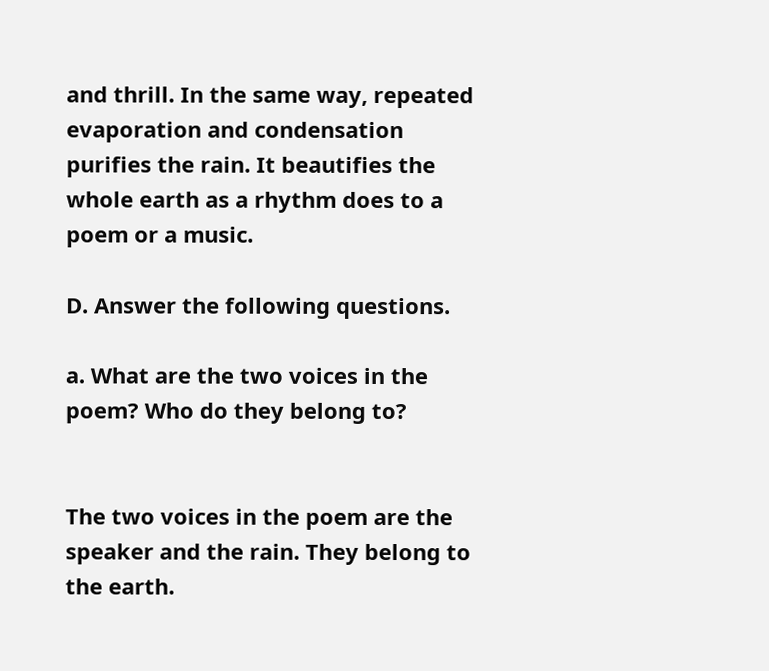and thrill. In the same way, repeated evaporation and condensation purifies the rain. It beautifies the whole earth as a rhythm does to a poem or a music.

D. Answer the following questions.

a. What are the two voices in the poem? Who do they belong to?


The two voices in the poem are the speaker and the rain. They belong to the earth.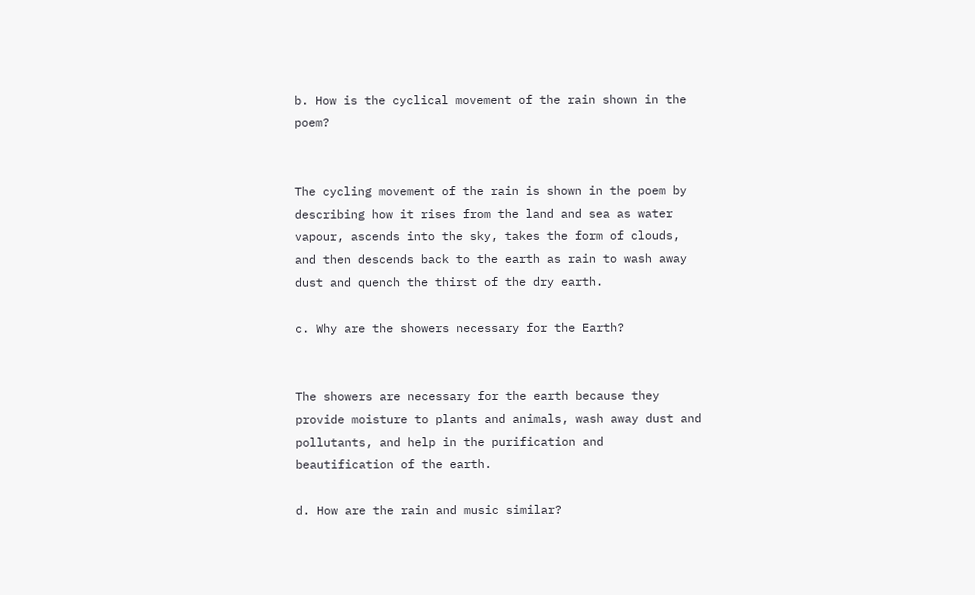b. How is the cyclical movement of the rain shown in the poem?


The cycling movement of the rain is shown in the poem by describing how it rises from the land and sea as water vapour, ascends into the sky, takes the form of clouds, and then descends back to the earth as rain to wash away dust and quench the thirst of the dry earth.

c. Why are the showers necessary for the Earth?


The showers are necessary for the earth because they provide moisture to plants and animals, wash away dust and pollutants, and help in the purification and beautification of the earth.

d. How are the rain and music similar?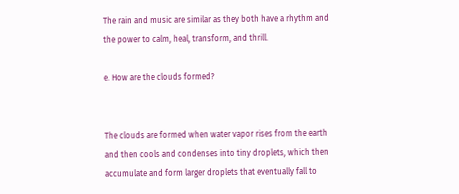The rain and music are similar as they both have a rhythm and the power to calm, heal, transform, and thrill.

e. How are the clouds formed?


The clouds are formed when water vapor rises from the earth and then cools and condenses into tiny droplets, which then accumulate and form larger droplets that eventually fall to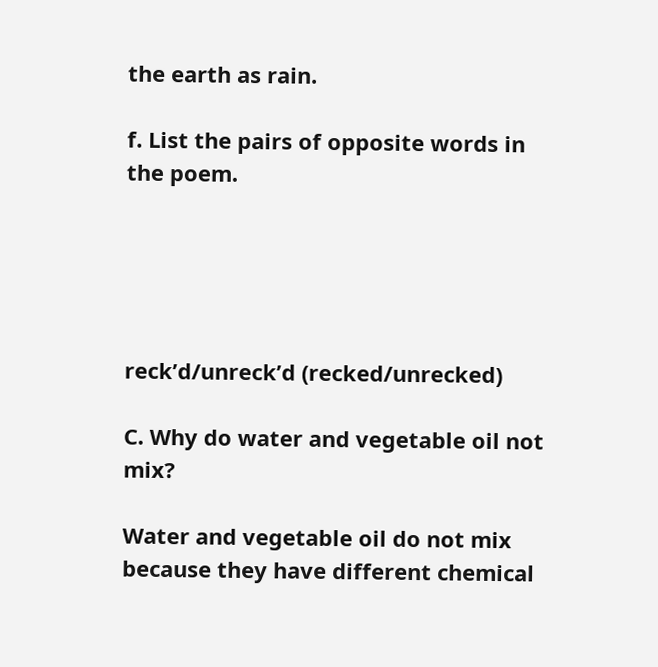the earth as rain.

f. List the pairs of opposite words in the poem.





reck’d/unreck’d (recked/unrecked)

C. Why do water and vegetable oil not mix?

Water and vegetable oil do not mix because they have different chemical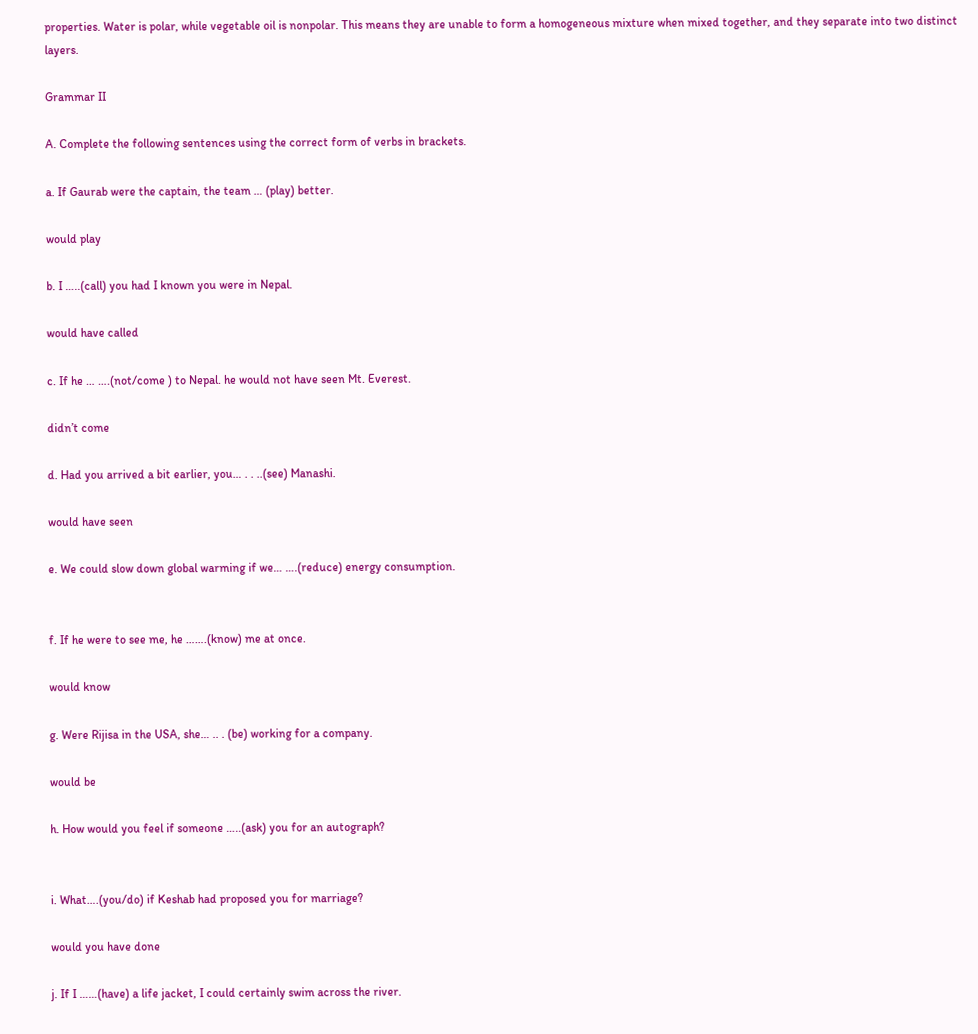properties. Water is polar, while vegetable oil is nonpolar. This means they are unable to form a homogeneous mixture when mixed together, and they separate into two distinct layers.

Grammar II

A. Complete the following sentences using the correct form of verbs in brackets.

a. If Gaurab were the captain, the team … (play) better.

would play

b. I …..(call) you had I known you were in Nepal.

would have called

c. If he … ….(not/come ) to Nepal. he would not have seen Mt. Everest.

didn’t come

d. Had you arrived a bit earlier, you… . . ..(see) Manashi.

would have seen

e. We could slow down global warming if we… ….(reduce) energy consumption.


f. If he were to see me, he …….(know) me at once.

would know

g. Were Rijisa in the USA, she… .. . (be) working for a company.

would be

h. How would you feel if someone …..(ask) you for an autograph?


i. What….(you/do) if Keshab had proposed you for marriage?

would you have done

j. If I ……(have) a life jacket, I could certainly swim across the river.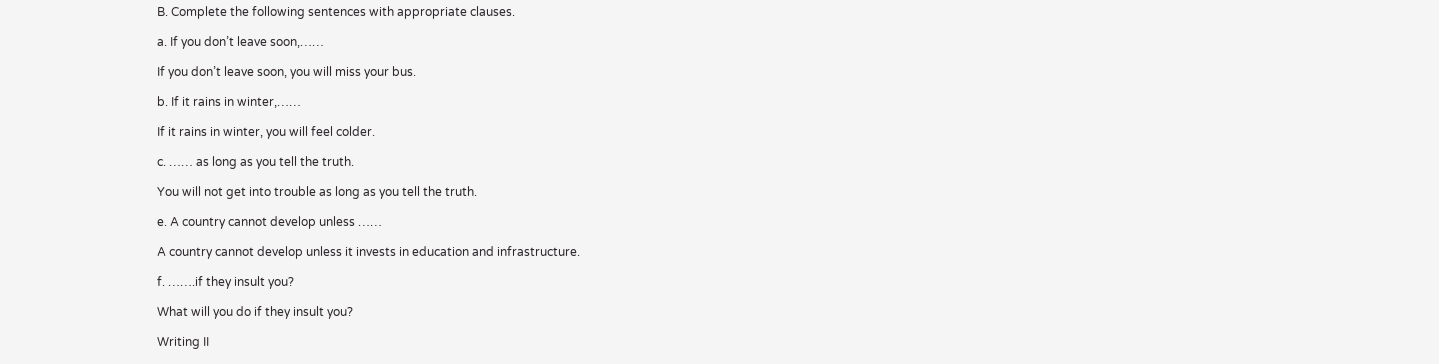B. Complete the following sentences with appropriate clauses.

a. If you don’t leave soon,……

If you don’t leave soon, you will miss your bus.

b. If it rains in winter,……

If it rains in winter, you will feel colder.

c. …… as long as you tell the truth.

You will not get into trouble as long as you tell the truth.

e. A country cannot develop unless ……

A country cannot develop unless it invests in education and infrastructure.

f. …….if they insult you?

What will you do if they insult you?

Writing II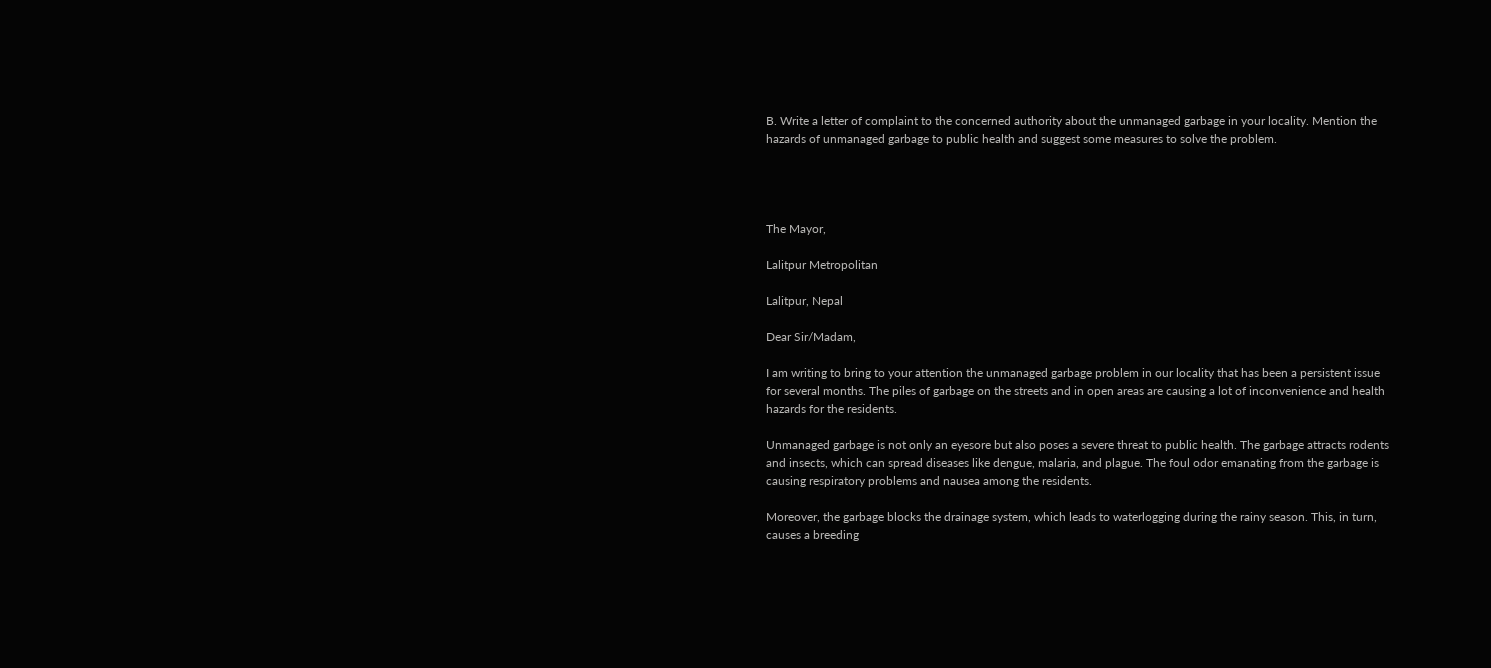B. Write a letter of complaint to the concerned authority about the unmanaged garbage in your locality. Mention the hazards of unmanaged garbage to public health and suggest some measures to solve the problem.




The Mayor,

Lalitpur Metropolitan

Lalitpur, Nepal

Dear Sir/Madam,

I am writing to bring to your attention the unmanaged garbage problem in our locality that has been a persistent issue for several months. The piles of garbage on the streets and in open areas are causing a lot of inconvenience and health hazards for the residents.

Unmanaged garbage is not only an eyesore but also poses a severe threat to public health. The garbage attracts rodents and insects, which can spread diseases like dengue, malaria, and plague. The foul odor emanating from the garbage is causing respiratory problems and nausea among the residents.

Moreover, the garbage blocks the drainage system, which leads to waterlogging during the rainy season. This, in turn, causes a breeding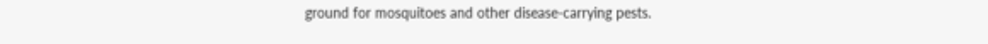ground for mosquitoes and other disease-carrying pests.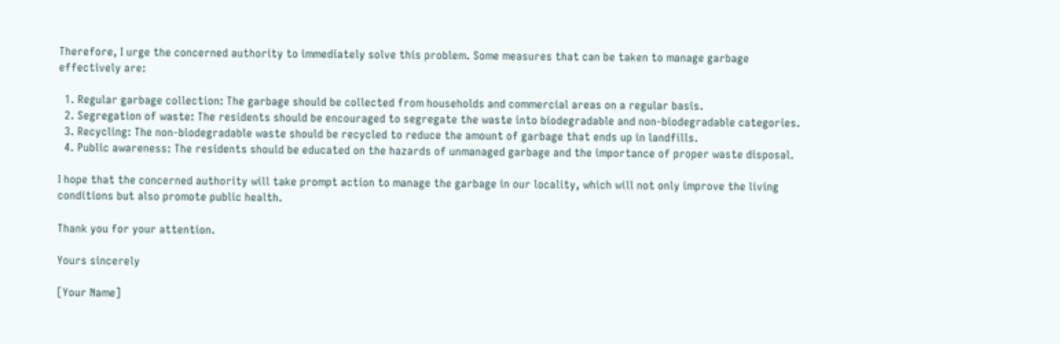Therefore, I urge the concerned authority to immediately solve this problem. Some measures that can be taken to manage garbage effectively are:

  1. Regular garbage collection: The garbage should be collected from households and commercial areas on a regular basis.
  2. Segregation of waste: The residents should be encouraged to segregate the waste into biodegradable and non-biodegradable categories.
  3. Recycling: The non-biodegradable waste should be recycled to reduce the amount of garbage that ends up in landfills.
  4. Public awareness: The residents should be educated on the hazards of unmanaged garbage and the importance of proper waste disposal.

I hope that the concerned authority will take prompt action to manage the garbage in our locality, which will not only improve the living conditions but also promote public health.

Thank you for your attention.

Yours sincerely

[Your Name]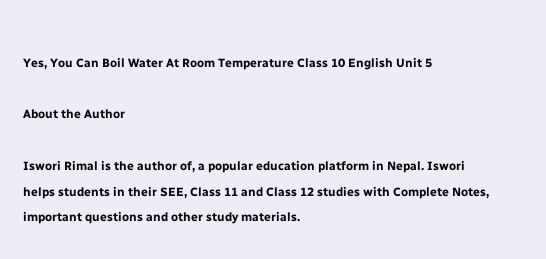Yes, You Can Boil Water At Room Temperature Class 10 English Unit 5

About the Author

Iswori Rimal is the author of, a popular education platform in Nepal. Iswori helps students in their SEE, Class 11 and Class 12 studies with Complete Notes, important questions and other study materials.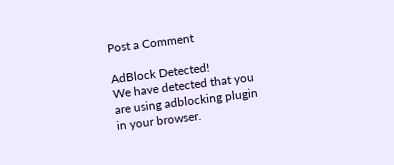Post a Comment

AdBlock Detected!
We have detected that you are using adblocking plugin in your browser.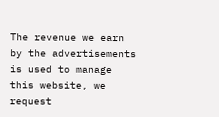The revenue we earn by the advertisements is used to manage this website, we request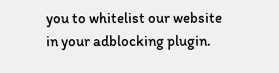you to whitelist our website in your adblocking plugin.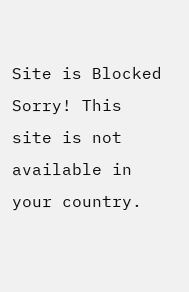Site is Blocked
Sorry! This site is not available in your country.